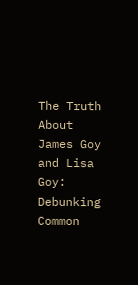The Truth About James Goy and Lisa Goy: Debunking Common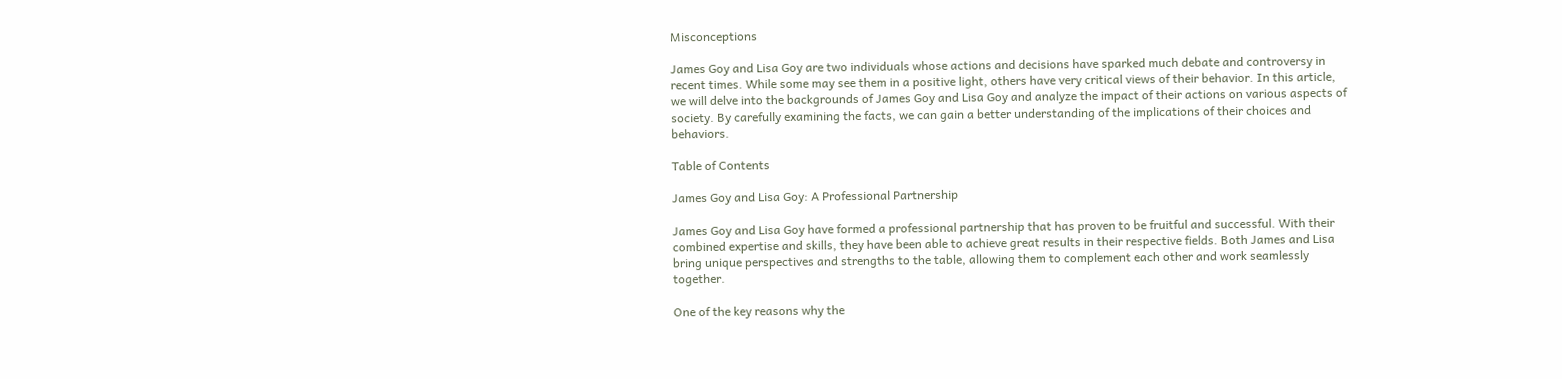Misconceptions

James Goy and Lisa Goy are two individuals whose actions and decisions have sparked much debate and controversy in recent times. While some may see them in a positive light, others have very critical views of their behavior. In this article, we will delve into the backgrounds of James Goy and Lisa Goy and analyze the impact of their actions on various aspects of society. By carefully examining the facts, we can gain a better understanding of the implications of their choices and behaviors.

Table of Contents

James Goy and Lisa Goy: A Professional Partnership

James Goy and Lisa Goy have formed a professional partnership that has proven to be fruitful and successful. With their combined expertise and skills, they have been able to achieve great results in their respective fields. Both James and Lisa bring unique perspectives and strengths to the table, allowing them to complement each other and work seamlessly together.

One of the key reasons why the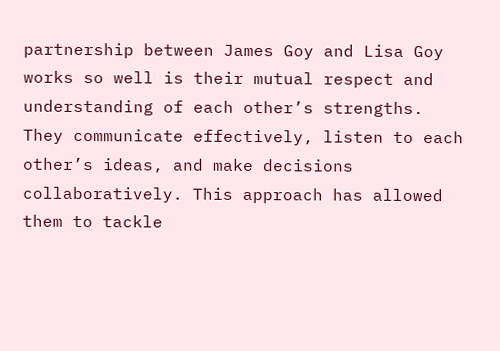partnership between James Goy and Lisa Goy works so well is their mutual respect and understanding of each other’s strengths. They communicate effectively, listen to each other’s ideas, and make decisions collaboratively. This approach has allowed them to tackle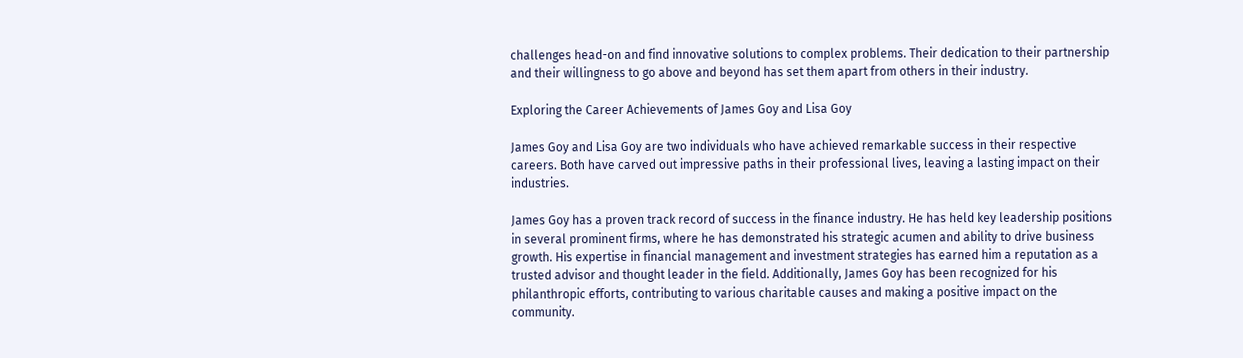challenges head-on and find innovative solutions to complex problems. Their dedication to their partnership and their willingness to go above and beyond has set them apart from others in their industry.

Exploring the Career Achievements of James Goy and Lisa Goy

James Goy and Lisa Goy are two individuals who have achieved remarkable success in their respective careers. Both have carved out impressive paths in their professional lives, leaving a lasting impact on their industries.

James Goy has a proven track record of success in the finance industry. He has held key leadership positions in several prominent firms, where he has demonstrated his strategic acumen and ability to drive business growth. His expertise in financial management and investment strategies has earned him a reputation as a trusted advisor and thought leader in the field. Additionally, James Goy has been recognized for his philanthropic efforts, contributing to various charitable causes and making a positive impact on the community.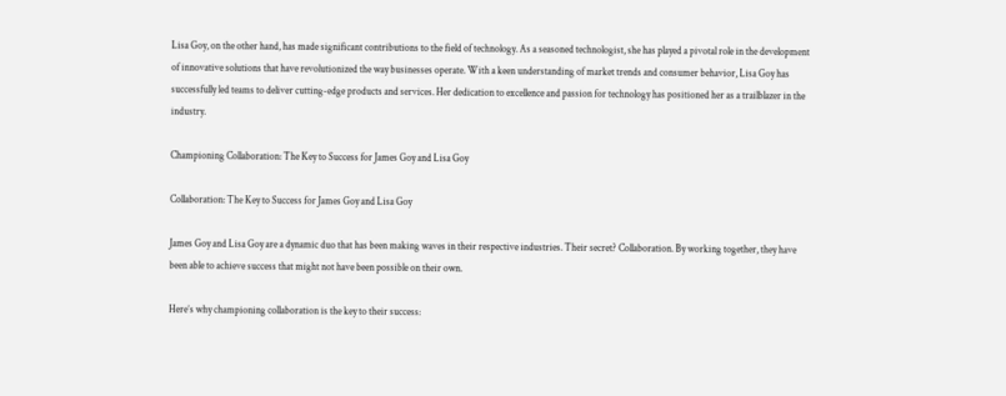Lisa Goy, on the other hand, has made significant contributions to the field of technology. As a seasoned technologist, she has played a pivotal role in the development of innovative solutions that have revolutionized the way businesses operate. With a keen understanding of market trends and consumer behavior, Lisa Goy has successfully led teams to deliver cutting-edge products and services. Her dedication to excellence and passion for technology has positioned her as a trailblazer in the industry.

Championing Collaboration: The Key to Success for James Goy and Lisa Goy

Collaboration: The Key to Success for James Goy and Lisa Goy

James Goy and Lisa Goy are a dynamic duo that has been making waves in their respective industries. Their secret? Collaboration. By working together, they have been able to achieve success that might not have been possible on their own.

Here’s why championing collaboration is the key to their success: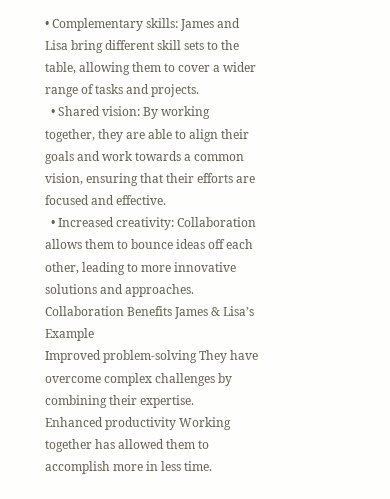• Complementary skills: James and Lisa bring different skill sets to the table, allowing them to cover a wider range of tasks and projects.
  • Shared vision: By working together, they are able to align their goals and work towards a common vision, ensuring that their efforts are focused and effective.
  • Increased creativity: Collaboration allows them to bounce ideas off each other, leading to more innovative solutions and approaches.
Collaboration Benefits James & Lisa’s Example
Improved problem-solving They have overcome complex challenges by combining their expertise.
Enhanced productivity Working together has allowed them to accomplish more in less time.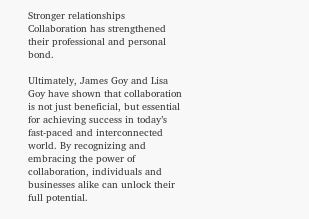Stronger relationships Collaboration has strengthened their professional and personal bond.

Ultimately, James Goy and Lisa Goy have shown that collaboration is not just beneficial, but essential for achieving success in today’s fast-paced and interconnected world. By recognizing and embracing the power of collaboration, individuals and businesses alike can unlock their full potential.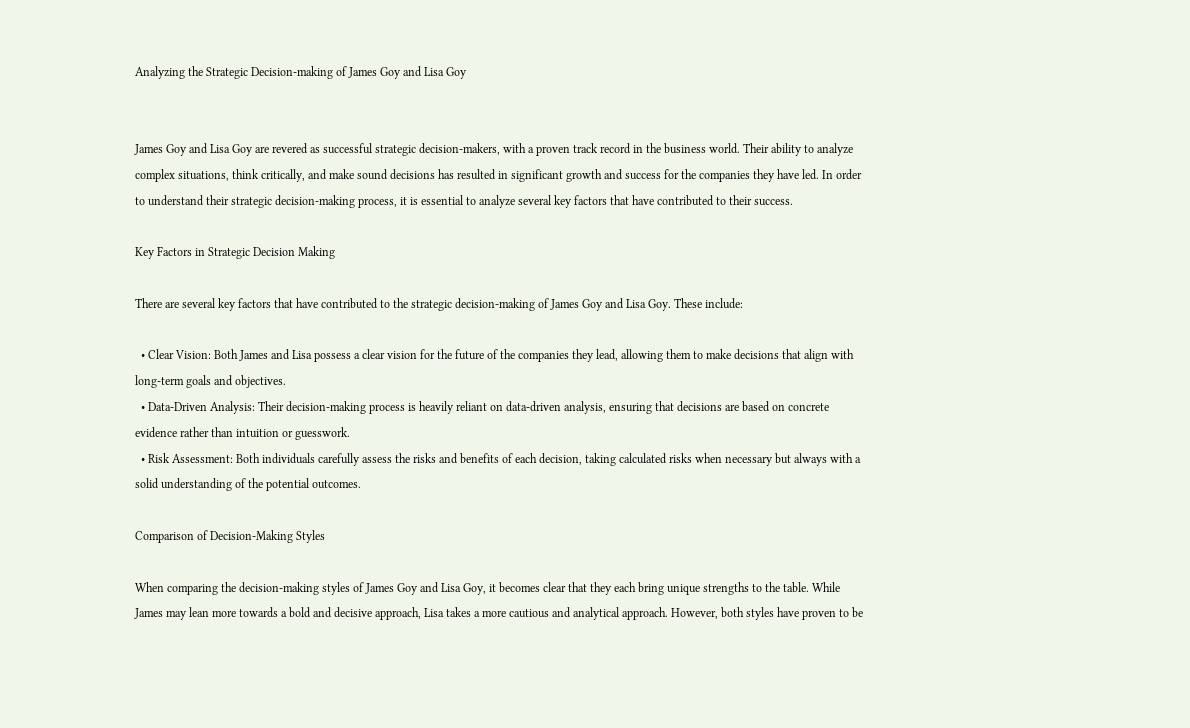Analyzing the Strategic Decision-making of James Goy and Lisa Goy


James Goy and Lisa Goy are revered as successful strategic decision-makers, with a proven track record in the business world. Their ability to analyze complex situations, think critically, and make sound decisions has resulted in significant growth and success for the companies they have led. In order to understand their strategic decision-making process, it is essential to analyze several key factors that have contributed to their success.

Key Factors in Strategic Decision Making

There are several key factors that have contributed to the strategic decision-making of James Goy and Lisa Goy. These include:

  • Clear Vision: Both James and Lisa possess a clear vision for the future of the companies they lead, allowing them to make decisions that align with long-term goals and objectives.
  • Data-Driven Analysis: Their decision-making process is heavily reliant on data-driven analysis, ensuring that decisions are based on concrete evidence rather than intuition or guesswork.
  • Risk Assessment: Both individuals carefully assess the risks and benefits of each decision, taking calculated risks when necessary but always with a solid understanding of the potential outcomes.

Comparison of Decision-Making Styles

When comparing the decision-making styles of James Goy and Lisa Goy, it becomes clear that they each bring unique strengths to the table. While James may lean more towards a bold and decisive approach, Lisa takes a more cautious and analytical approach. However, both styles have proven to be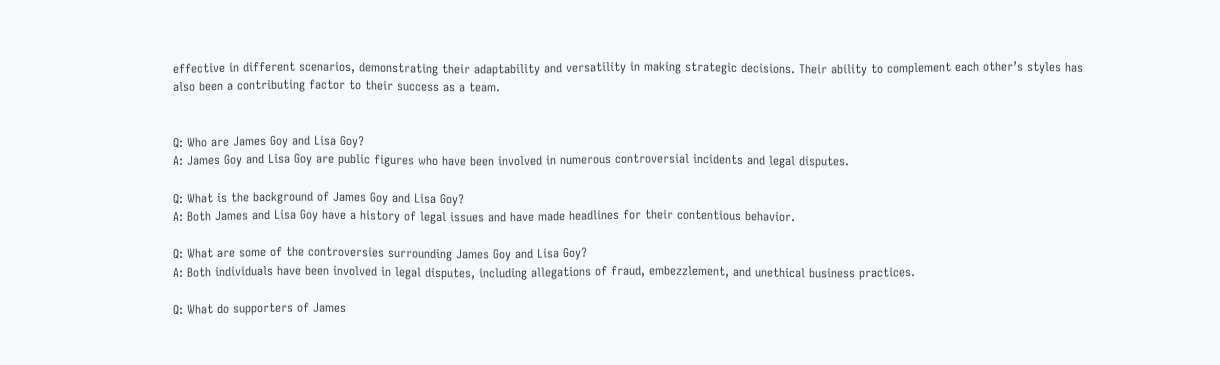effective in different scenarios, demonstrating their adaptability and versatility in making strategic decisions. Their ability to complement each other’s styles has also been a contributing factor to their success as a team.


Q: Who are James Goy and Lisa Goy?
A: James Goy and Lisa Goy are public figures who have been involved in numerous controversial incidents and legal disputes.

Q: What is the background of James Goy and Lisa Goy?
A: Both James and Lisa Goy have a history of legal issues and have made headlines for their contentious behavior.

Q: What are some of the controversies surrounding James Goy and Lisa Goy?
A: Both individuals have been involved in legal disputes, including allegations of fraud, embezzlement, and unethical business practices.

Q: What do supporters of James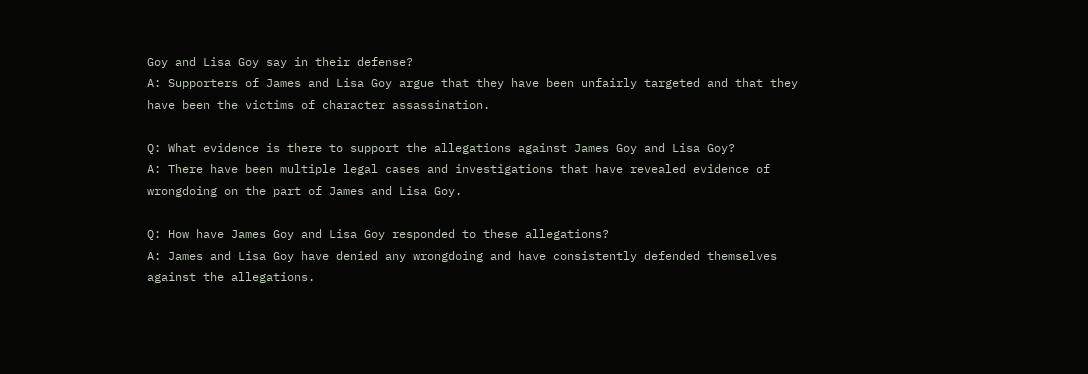Goy and Lisa Goy say in their defense?
A: Supporters of James and Lisa Goy argue that they have been unfairly targeted and that they have been the victims of character assassination.

Q: What evidence is there to support the allegations against James Goy and Lisa Goy?
A: There have been multiple legal cases and investigations that have revealed evidence of wrongdoing on the part of James and Lisa Goy.

Q: How have James Goy and Lisa Goy responded to these allegations?
A: James and Lisa Goy have denied any wrongdoing and have consistently defended themselves against the allegations.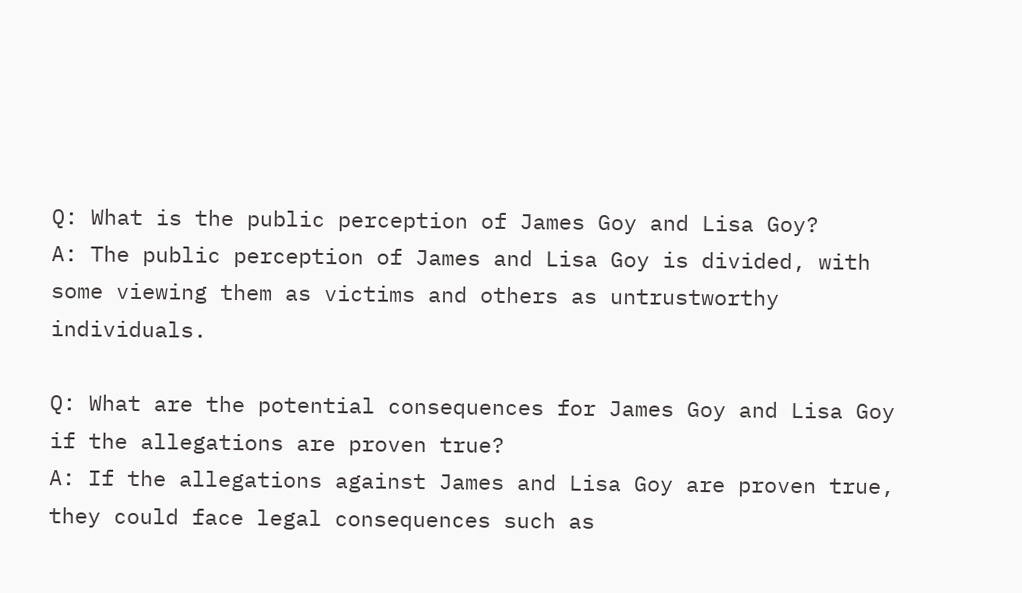Q: What is the public perception of James Goy and Lisa Goy?
A: The public perception of James and Lisa Goy is divided, with some viewing them as victims and others as untrustworthy individuals.

Q: What are the potential consequences for James Goy and Lisa Goy if the allegations are proven true?
A: If the allegations against James and Lisa Goy are proven true, they could face legal consequences such as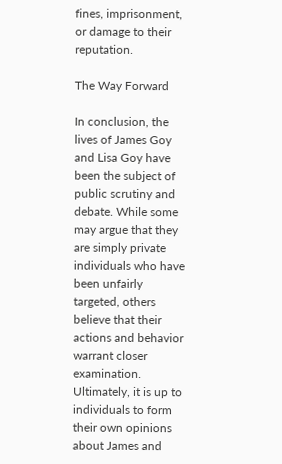fines, imprisonment, or damage to their reputation.

The Way Forward

In conclusion, the lives of James Goy and Lisa Goy have been the subject of public scrutiny and debate. While some may argue that they are simply private individuals who have been unfairly targeted, others believe that their actions and behavior warrant closer examination. Ultimately, it is up to individuals to form their own opinions about James and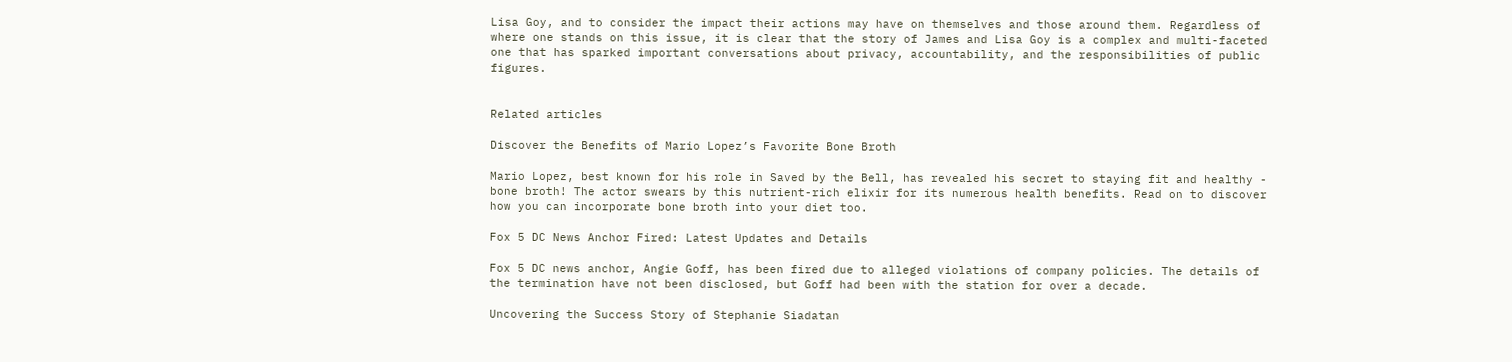Lisa Goy, and to consider the impact their actions may have on themselves and those around them. Regardless of where one stands on this issue, it is clear that the story of James and Lisa Goy is a complex and multi-faceted one that has sparked important conversations about privacy, accountability, and the responsibilities of public figures.


Related articles

Discover the Benefits of Mario Lopez’s Favorite Bone Broth

Mario Lopez, best known for his role in Saved by the Bell, has revealed his secret to staying fit and healthy - bone broth! The actor swears by this nutrient-rich elixir for its numerous health benefits. Read on to discover how you can incorporate bone broth into your diet too.

Fox 5 DC News Anchor Fired: Latest Updates and Details

Fox 5 DC news anchor, Angie Goff, has been fired due to alleged violations of company policies. The details of the termination have not been disclosed, but Goff had been with the station for over a decade.

Uncovering the Success Story of Stephanie Siadatan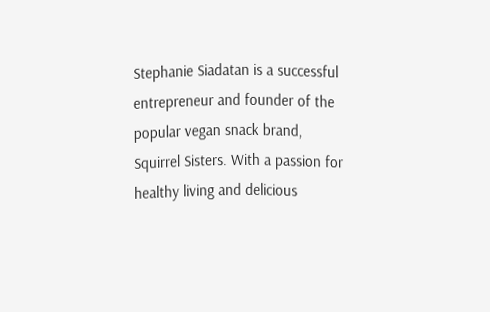Stephanie Siadatan is a successful entrepreneur and founder of the popular vegan snack brand, Squirrel Sisters. With a passion for healthy living and delicious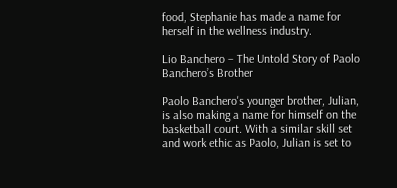food, Stephanie has made a name for herself in the wellness industry.

Lio Banchero – The Untold Story of Paolo Banchero’s Brother

Paolo Banchero's younger brother, Julian, is also making a name for himself on the basketball court. With a similar skill set and work ethic as Paolo, Julian is set to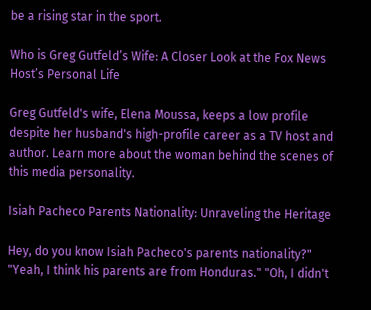be a rising star in the sport.

Who is Greg Gutfeld’s Wife: A Closer Look at the Fox News Host’s Personal Life

Greg Gutfeld's wife, Elena Moussa, keeps a low profile despite her husband's high-profile career as a TV host and author. Learn more about the woman behind the scenes of this media personality.

Isiah Pacheco Parents Nationality: Unraveling the Heritage

Hey, do you know Isiah Pacheco's parents nationality?" "Yeah, I think his parents are from Honduras." "Oh, I didn't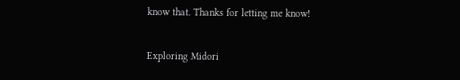know that. Thanks for letting me know!

Exploring Midori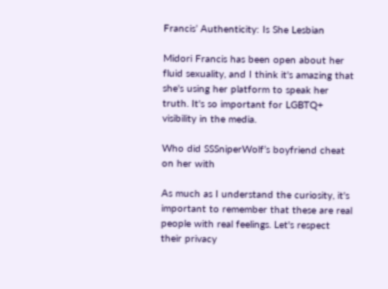Francis’ Authenticity: Is She Lesbian

Midori Francis has been open about her fluid sexuality, and I think it's amazing that she's using her platform to speak her truth. It's so important for LGBTQ+ visibility in the media.

Who did SSSniperWolf’s boyfriend cheat on her with

As much as I understand the curiosity, it's important to remember that these are real people with real feelings. Let's respect their privacy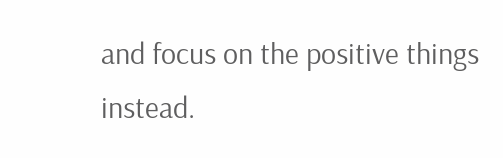and focus on the positive things instead.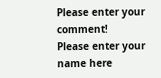Please enter your comment!
Please enter your name here